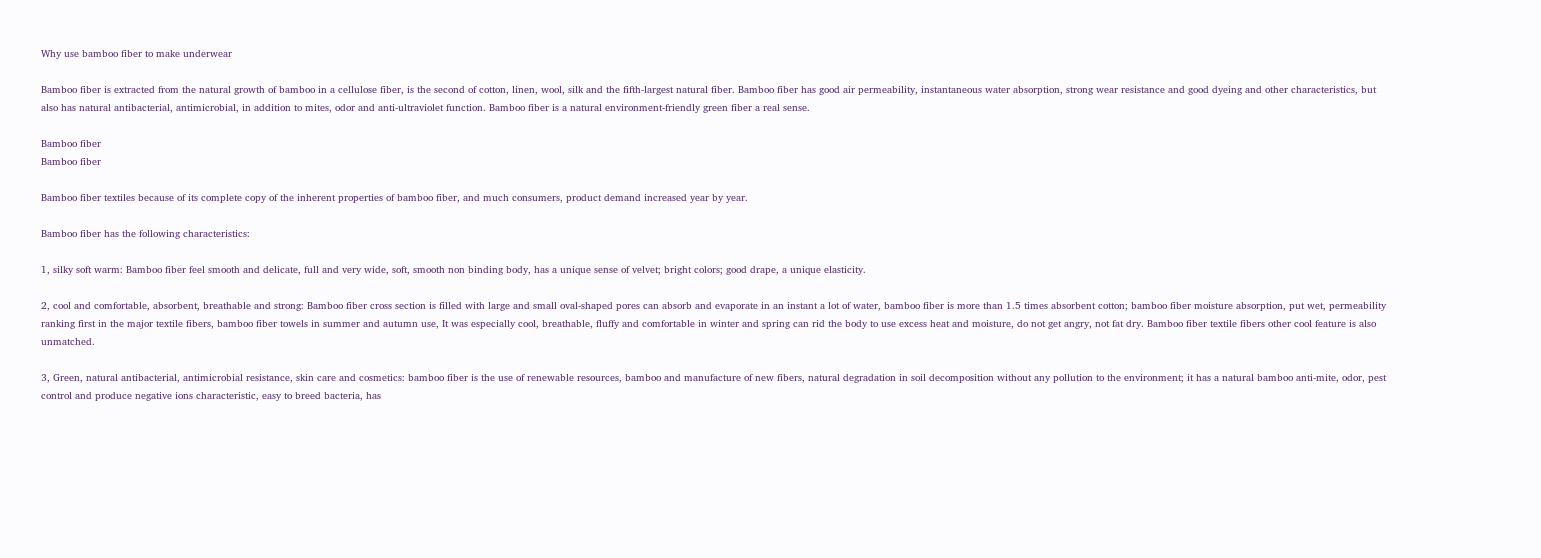Why use bamboo fiber to make underwear

Bamboo fiber is extracted from the natural growth of bamboo in a cellulose fiber, is the second of cotton, linen, wool, silk and the fifth-largest natural fiber. Bamboo fiber has good air permeability, instantaneous water absorption, strong wear resistance and good dyeing and other characteristics, but also has natural antibacterial, antimicrobial, in addition to mites, odor and anti-ultraviolet function. Bamboo fiber is a natural environment-friendly green fiber a real sense.

Bamboo fiber
Bamboo fiber

Bamboo fiber textiles because of its complete copy of the inherent properties of bamboo fiber, and much consumers, product demand increased year by year.

Bamboo fiber has the following characteristics:

1, silky soft warm: Bamboo fiber feel smooth and delicate, full and very wide, soft, smooth non binding body, has a unique sense of velvet; bright colors; good drape, a unique elasticity.

2, cool and comfortable, absorbent, breathable and strong: Bamboo fiber cross section is filled with large and small oval-shaped pores can absorb and evaporate in an instant a lot of water, bamboo fiber is more than 1.5 times absorbent cotton; bamboo fiber moisture absorption, put wet, permeability ranking first in the major textile fibers, bamboo fiber towels in summer and autumn use, It was especially cool, breathable, fluffy and comfortable in winter and spring can rid the body to use excess heat and moisture, do not get angry, not fat dry. Bamboo fiber textile fibers other cool feature is also unmatched.

3, Green, natural antibacterial, antimicrobial resistance, skin care and cosmetics: bamboo fiber is the use of renewable resources, bamboo and manufacture of new fibers, natural degradation in soil decomposition without any pollution to the environment; it has a natural bamboo anti-mite, odor, pest control and produce negative ions characteristic, easy to breed bacteria, has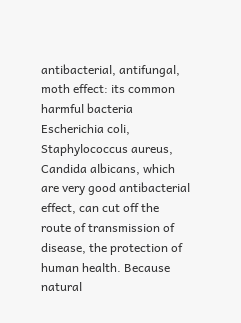antibacterial, antifungal, moth effect: its common harmful bacteria Escherichia coli, Staphylococcus aureus, Candida albicans, which are very good antibacterial effect, can cut off the route of transmission of disease, the protection of human health. Because natural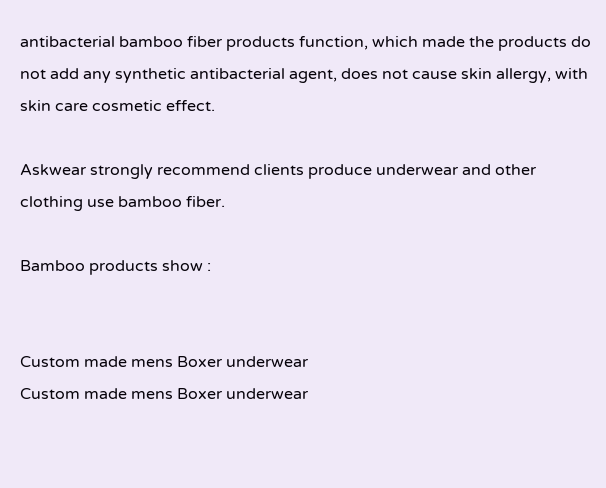antibacterial bamboo fiber products function, which made the products do not add any synthetic antibacterial agent, does not cause skin allergy, with skin care cosmetic effect.

Askwear strongly recommend clients produce underwear and other clothing use bamboo fiber.

Bamboo products show :


Custom made mens Boxer underwear
Custom made mens Boxer underwear